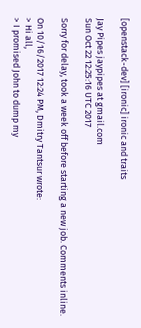[openstack-dev] [ironic] ironic and traits

Jay Pipes jaypipes at gmail.com
Sun Oct 22 12:25:16 UTC 2017

Sorry for delay, took a week off before starting a new job. Comments inline.

On 10/16/2017 12:24 PM, Dmitry Tantsur wrote:
> Hi all,
> I promised John to dump my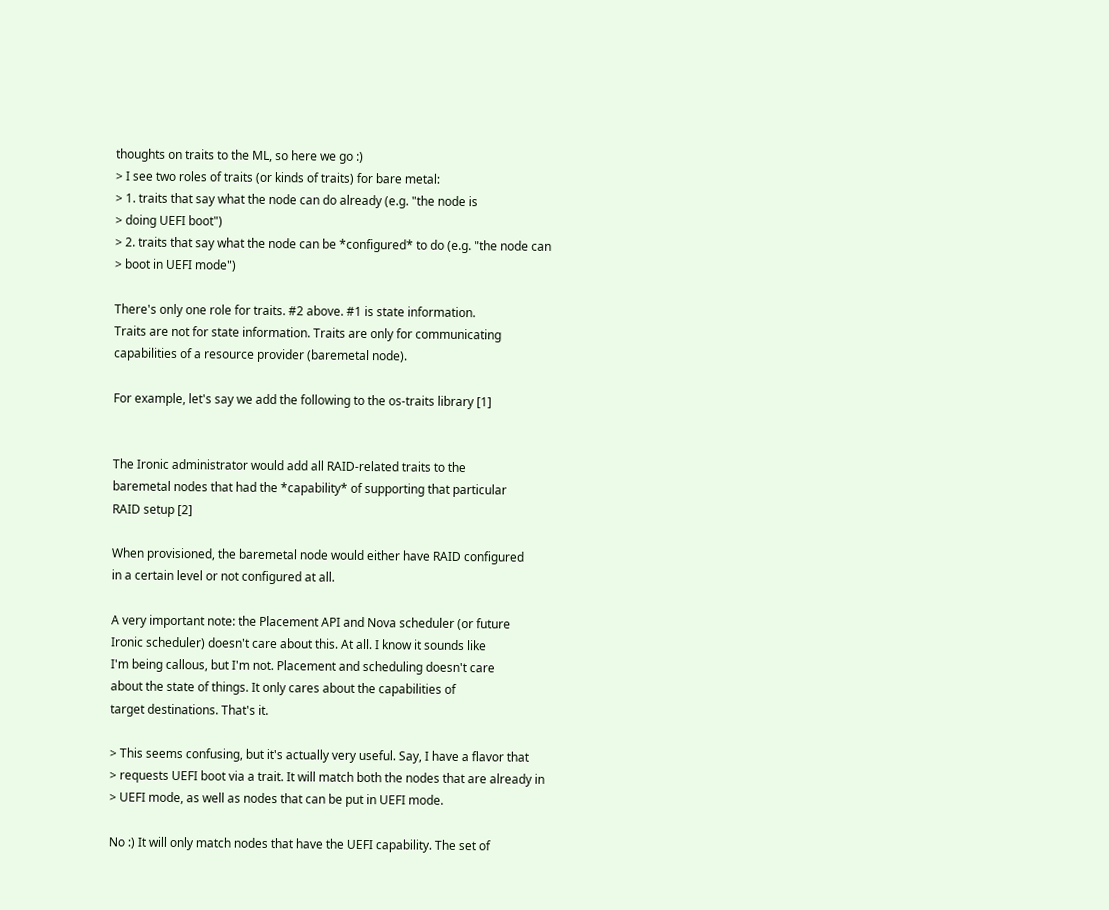thoughts on traits to the ML, so here we go :)
> I see two roles of traits (or kinds of traits) for bare metal:
> 1. traits that say what the node can do already (e.g. "the node is
> doing UEFI boot")
> 2. traits that say what the node can be *configured* to do (e.g. "the node can
> boot in UEFI mode")

There's only one role for traits. #2 above. #1 is state information.
Traits are not for state information. Traits are only for communicating
capabilities of a resource provider (baremetal node).

For example, let's say we add the following to the os-traits library [1]


The Ironic administrator would add all RAID-related traits to the
baremetal nodes that had the *capability* of supporting that particular
RAID setup [2]

When provisioned, the baremetal node would either have RAID configured
in a certain level or not configured at all.

A very important note: the Placement API and Nova scheduler (or future
Ironic scheduler) doesn't care about this. At all. I know it sounds like
I'm being callous, but I'm not. Placement and scheduling doesn't care
about the state of things. It only cares about the capabilities of
target destinations. That's it.

> This seems confusing, but it's actually very useful. Say, I have a flavor that
> requests UEFI boot via a trait. It will match both the nodes that are already in
> UEFI mode, as well as nodes that can be put in UEFI mode.

No :) It will only match nodes that have the UEFI capability. The set of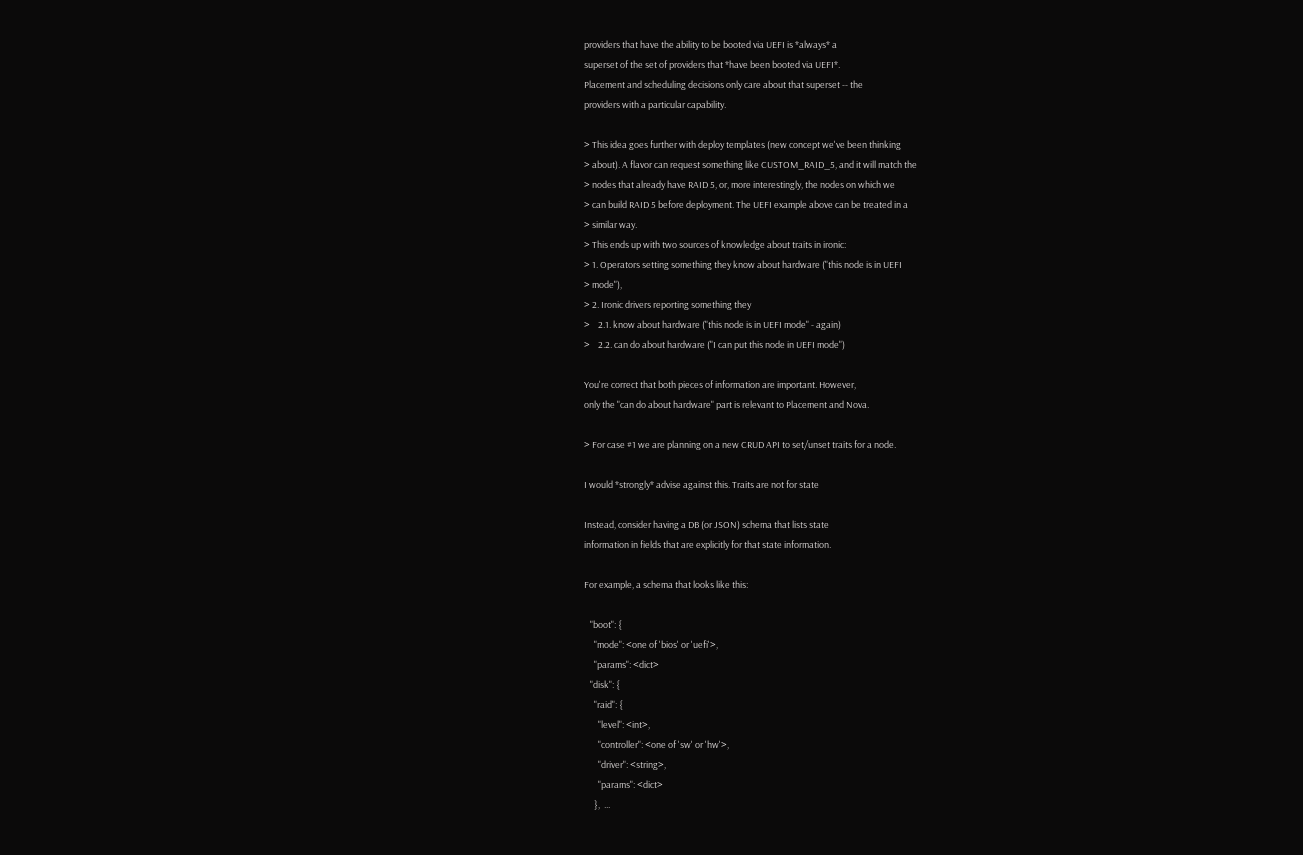providers that have the ability to be booted via UEFI is *always* a
superset of the set of providers that *have been booted via UEFI*.
Placement and scheduling decisions only care about that superset -- the
providers with a particular capability.

> This idea goes further with deploy templates (new concept we've been thinking
> about). A flavor can request something like CUSTOM_RAID_5, and it will match the
> nodes that already have RAID 5, or, more interestingly, the nodes on which we
> can build RAID 5 before deployment. The UEFI example above can be treated in a
> similar way.
> This ends up with two sources of knowledge about traits in ironic:
> 1. Operators setting something they know about hardware ("this node is in UEFI
> mode"),
> 2. Ironic drivers reporting something they
>    2.1. know about hardware ("this node is in UEFI mode" - again)
>    2.2. can do about hardware ("I can put this node in UEFI mode")

You're correct that both pieces of information are important. However,
only the "can do about hardware" part is relevant to Placement and Nova.

> For case #1 we are planning on a new CRUD API to set/unset traits for a node.

I would *strongly* advise against this. Traits are not for state

Instead, consider having a DB (or JSON) schema that lists state
information in fields that are explicitly for that state information.

For example, a schema that looks like this:

   "boot": {
     "mode": <one of 'bios' or 'uefi'>,
     "params": <dict>
   "disk": {
     "raid": {
       "level": <int>,
       "controller": <one of 'sw' or 'hw'>,
       "driver": <string>,
       "params": <dict>
     },  ...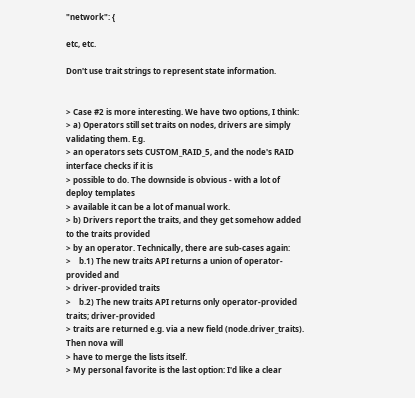"network": {

etc, etc.

Don't use trait strings to represent state information.


> Case #2 is more interesting. We have two options, I think:
> a) Operators still set traits on nodes, drivers are simply validating them. E.g.
> an operators sets CUSTOM_RAID_5, and the node's RAID interface checks if it is
> possible to do. The downside is obvious - with a lot of deploy templates
> available it can be a lot of manual work.
> b) Drivers report the traits, and they get somehow added to the traits provided
> by an operator. Technically, there are sub-cases again:
>    b.1) The new traits API returns a union of operator-provided and
> driver-provided traits
>    b.2) The new traits API returns only operator-provided traits; driver-provided
> traits are returned e.g. via a new field (node.driver_traits). Then nova will
> have to merge the lists itself.
> My personal favorite is the last option: I'd like a clear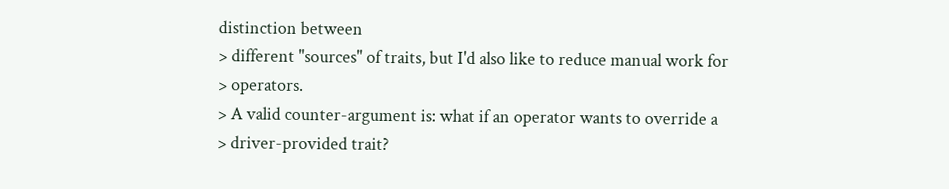distinction between
> different "sources" of traits, but I'd also like to reduce manual work for
> operators.
> A valid counter-argument is: what if an operator wants to override a
> driver-provided trait?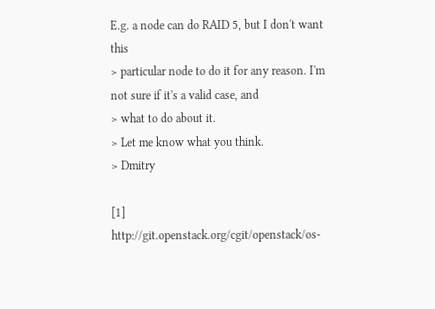E.g. a node can do RAID 5, but I don't want this
> particular node to do it for any reason. I'm not sure if it's a valid case, and
> what to do about it.
> Let me know what you think.
> Dmitry

[1] http://git.openstack.org/cgit/openstack/os-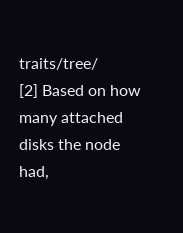traits/tree/
[2] Based on how many attached disks the node had,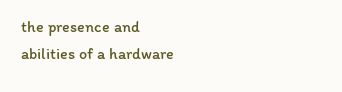the presence and
abilities of a hardware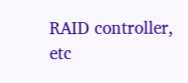RAID controller, etc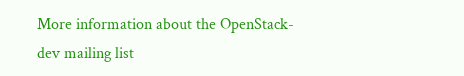More information about the OpenStack-dev mailing list